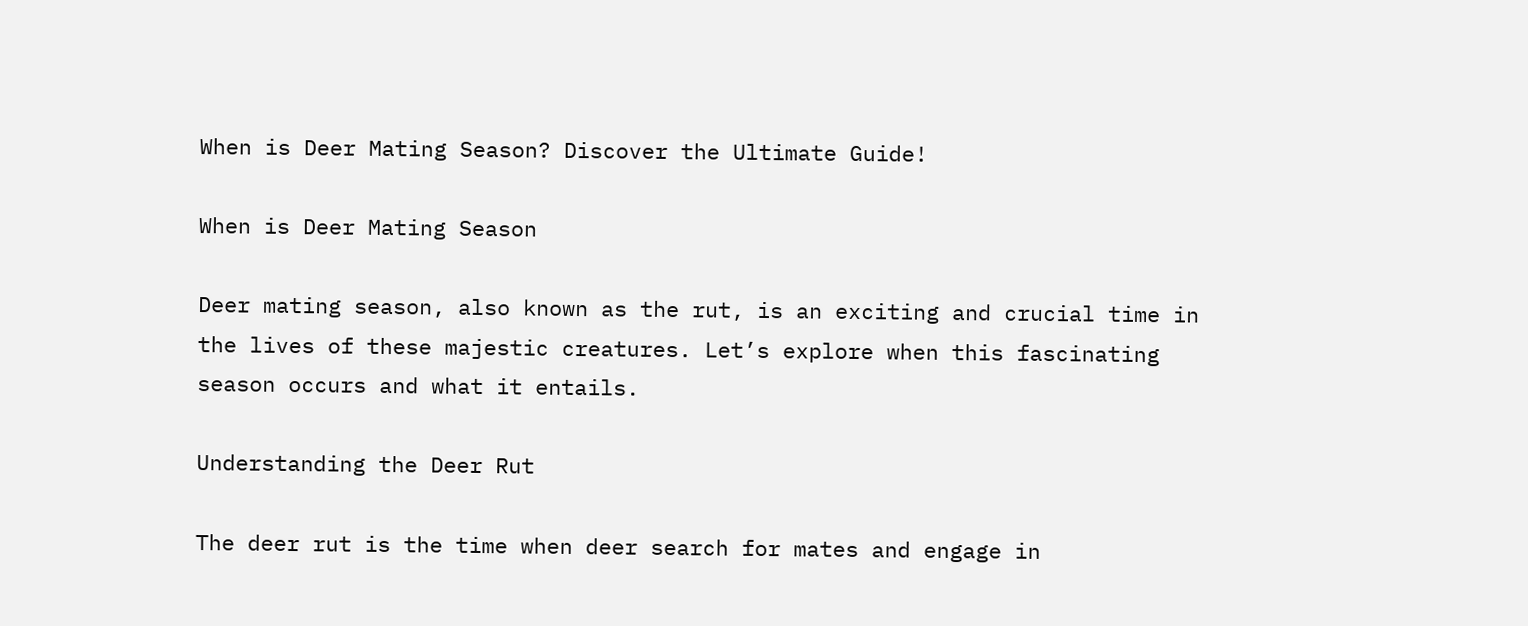When is Deer Mating Season? Discover the Ultimate Guide!

When is Deer Mating Season

Deer mating season, also known as the rut, is an exciting and crucial time in the lives of these majestic creatures. Let’s explore when this fascinating season occurs and what it entails.

Understanding the Deer Rut

The deer rut is the time when deer search for mates and engage in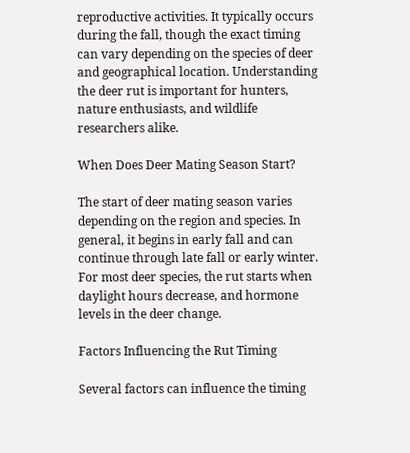reproductive activities. It typically occurs during the fall, though the exact timing can vary depending on the species of deer and geographical location. Understanding the deer rut is important for hunters, nature enthusiasts, and wildlife researchers alike.

When Does Deer Mating Season Start?

The start of deer mating season varies depending on the region and species. In general, it begins in early fall and can continue through late fall or early winter. For most deer species, the rut starts when daylight hours decrease, and hormone levels in the deer change.

Factors Influencing the Rut Timing

Several factors can influence the timing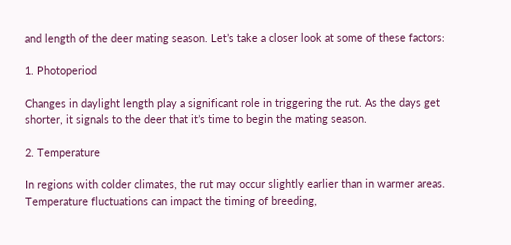and length of the deer mating season. Let’s take a closer look at some of these factors:

1. Photoperiod

Changes in daylight length play a significant role in triggering the rut. As the days get shorter, it signals to the deer that it’s time to begin the mating season.

2. Temperature

In regions with colder climates, the rut may occur slightly earlier than in warmer areas. Temperature fluctuations can impact the timing of breeding,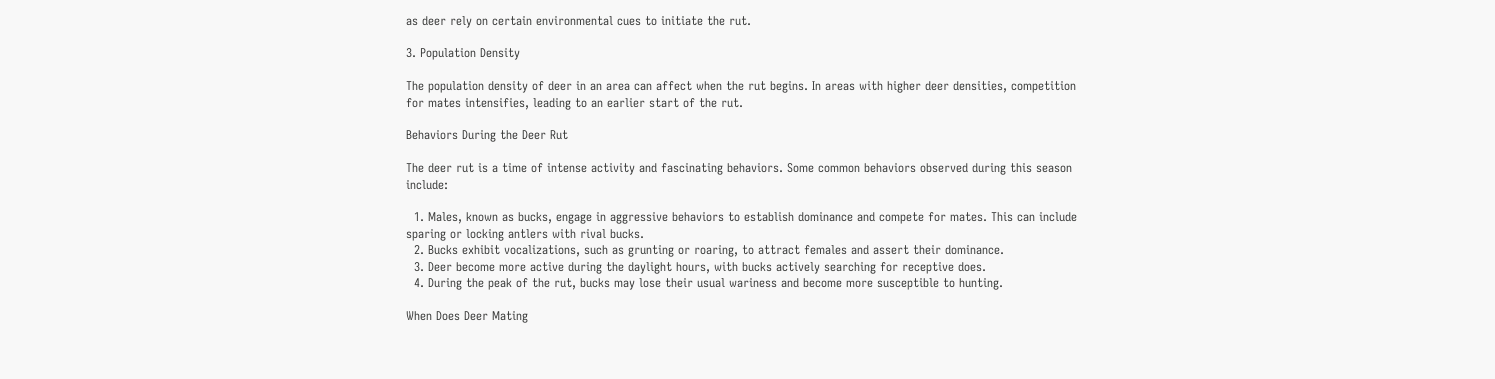as deer rely on certain environmental cues to initiate the rut.

3. Population Density

The population density of deer in an area can affect when the rut begins. In areas with higher deer densities, competition for mates intensifies, leading to an earlier start of the rut.

Behaviors During the Deer Rut

The deer rut is a time of intense activity and fascinating behaviors. Some common behaviors observed during this season include:

  1. Males, known as bucks, engage in aggressive behaviors to establish dominance and compete for mates. This can include sparing or locking antlers with rival bucks.
  2. Bucks exhibit vocalizations, such as grunting or roaring, to attract females and assert their dominance.
  3. Deer become more active during the daylight hours, with bucks actively searching for receptive does.
  4. During the peak of the rut, bucks may lose their usual wariness and become more susceptible to hunting.

When Does Deer Mating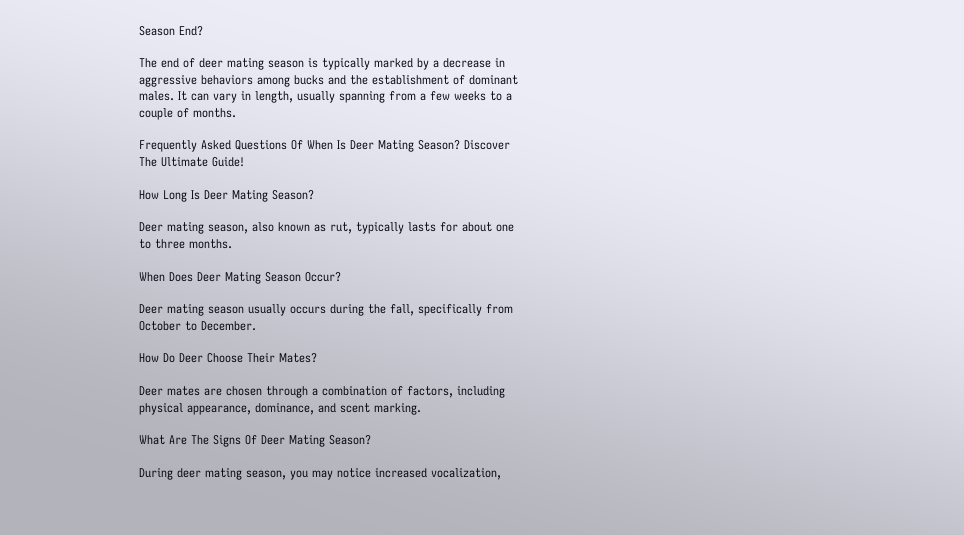Season End?

The end of deer mating season is typically marked by a decrease in aggressive behaviors among bucks and the establishment of dominant males. It can vary in length, usually spanning from a few weeks to a couple of months.

Frequently Asked Questions Of When Is Deer Mating Season? Discover The Ultimate Guide!

How Long Is Deer Mating Season?

Deer mating season, also known as rut, typically lasts for about one to three months.

When Does Deer Mating Season Occur?

Deer mating season usually occurs during the fall, specifically from October to December.

How Do Deer Choose Their Mates?

Deer mates are chosen through a combination of factors, including physical appearance, dominance, and scent marking.

What Are The Signs Of Deer Mating Season?

During deer mating season, you may notice increased vocalization,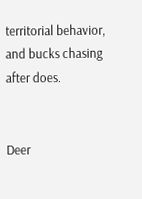territorial behavior, and bucks chasing after does.


Deer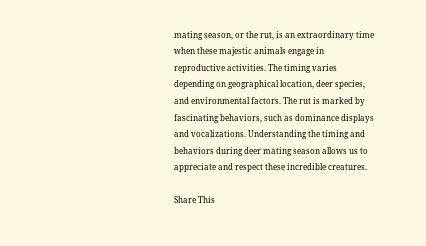mating season, or the rut, is an extraordinary time when these majestic animals engage in reproductive activities. The timing varies depending on geographical location, deer species, and environmental factors. The rut is marked by fascinating behaviors, such as dominance displays and vocalizations. Understanding the timing and behaviors during deer mating season allows us to appreciate and respect these incredible creatures.

Share This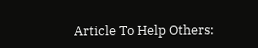Article To Help Others: